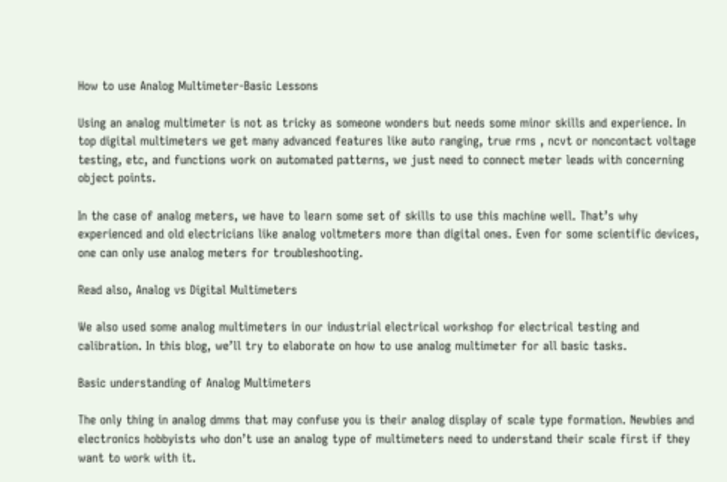How to use Analog Multimeter-Basic Lessons

Using an analog multimeter is not as tricky as someone wonders but needs some minor skills and experience. In top digital multimeters we get many advanced features like auto ranging, true rms , ncvt or noncontact voltage testing, etc, and functions work on automated patterns, we just need to connect meter leads with concerning object points.

In the case of analog meters, we have to learn some set of skills to use this machine well. That’s why experienced and old electricians like analog voltmeters more than digital ones. Even for some scientific devices, one can only use analog meters for troubleshooting.

Read also, Analog vs Digital Multimeters

We also used some analog multimeters in our industrial electrical workshop for electrical testing and calibration. In this blog, we’ll try to elaborate on how to use analog multimeter for all basic tasks.

Basic understanding of Analog Multimeters

The only thing in analog dmms that may confuse you is their analog display of scale type formation. Newbies and electronics hobbyists who don’t use an analog type of multimeters need to understand their scale first if they want to work with it.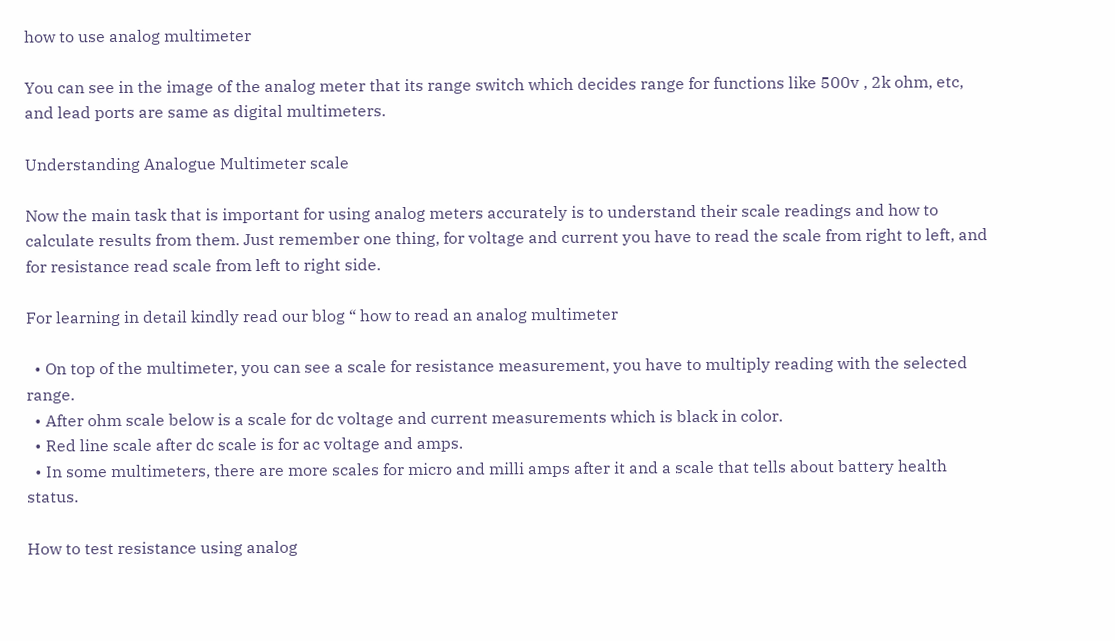how to use analog multimeter

You can see in the image of the analog meter that its range switch which decides range for functions like 500v , 2k ohm, etc, and lead ports are same as digital multimeters.

Understanding Analogue Multimeter scale

Now the main task that is important for using analog meters accurately is to understand their scale readings and how to calculate results from them. Just remember one thing, for voltage and current you have to read the scale from right to left, and for resistance read scale from left to right side.

For learning in detail kindly read our blog “ how to read an analog multimeter

  • On top of the multimeter, you can see a scale for resistance measurement, you have to multiply reading with the selected range.
  • After ohm scale below is a scale for dc voltage and current measurements which is black in color.
  • Red line scale after dc scale is for ac voltage and amps.
  • In some multimeters, there are more scales for micro and milli amps after it and a scale that tells about battery health status.

How to test resistance using analog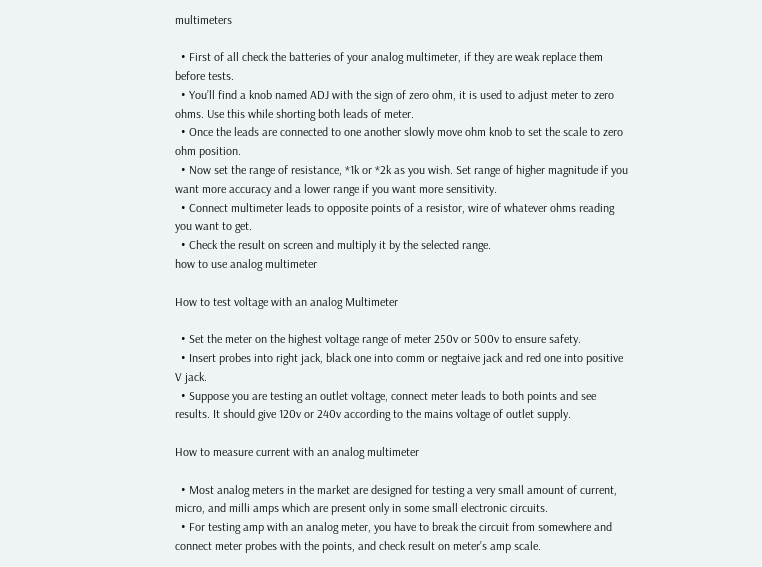multimeters

  • First of all check the batteries of your analog multimeter, if they are weak replace them before tests.
  • You’ll find a knob named ADJ with the sign of zero ohm, it is used to adjust meter to zero ohms. Use this while shorting both leads of meter.
  • Once the leads are connected to one another slowly move ohm knob to set the scale to zero ohm position.
  • Now set the range of resistance, *1k or *2k as you wish. Set range of higher magnitude if you want more accuracy and a lower range if you want more sensitivity.
  • Connect multimeter leads to opposite points of a resistor, wire of whatever ohms reading you want to get.
  • Check the result on screen and multiply it by the selected range.
how to use analog multimeter

How to test voltage with an analog Multimeter

  • Set the meter on the highest voltage range of meter 250v or 500v to ensure safety.
  • Insert probes into right jack, black one into comm or negtaive jack and red one into positive V jack.
  • Suppose you are testing an outlet voltage, connect meter leads to both points and see results. It should give 120v or 240v according to the mains voltage of outlet supply.

How to measure current with an analog multimeter

  • Most analog meters in the market are designed for testing a very small amount of current, micro, and milli amps which are present only in some small electronic circuits.
  • For testing amp with an analog meter, you have to break the circuit from somewhere and connect meter probes with the points, and check result on meter’s amp scale.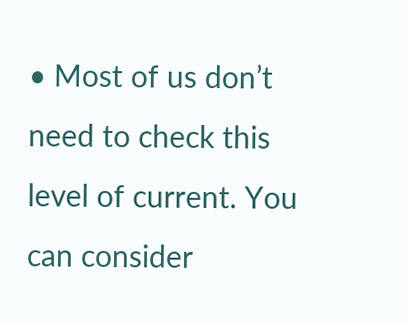• Most of us don’t need to check this level of current. You can consider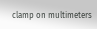clamp on multimeters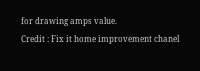for drawing amps value.
Credit : Fix it home improvement chanel